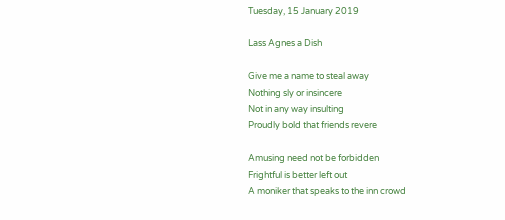Tuesday, 15 January 2019

Lass Agnes a Dish

Give me a name to steal away
Nothing sly or insincere
Not in any way insulting
Proudly bold that friends revere

Amusing need not be forbidden
Frightful is better left out
A moniker that speaks to the inn crowd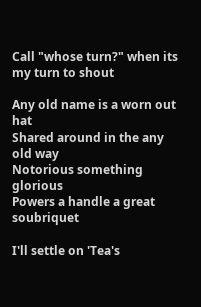Call "whose turn?" when its my turn to shout

Any old name is a worn out hat
Shared around in the any old way
Notorious something glorious
Powers a handle a great soubriquet

I'll settle on 'Tea's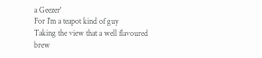a Geezer'
For I’m a teapot kind of guy
Taking the view that a well flavoured brew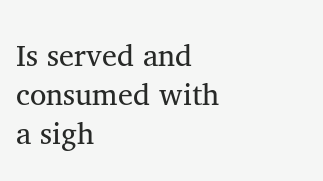Is served and consumed with a sigh